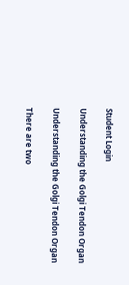Student Login

Understanding the Golgi Tendon Organ

Understanding the Golgi Tendon Organ

There are two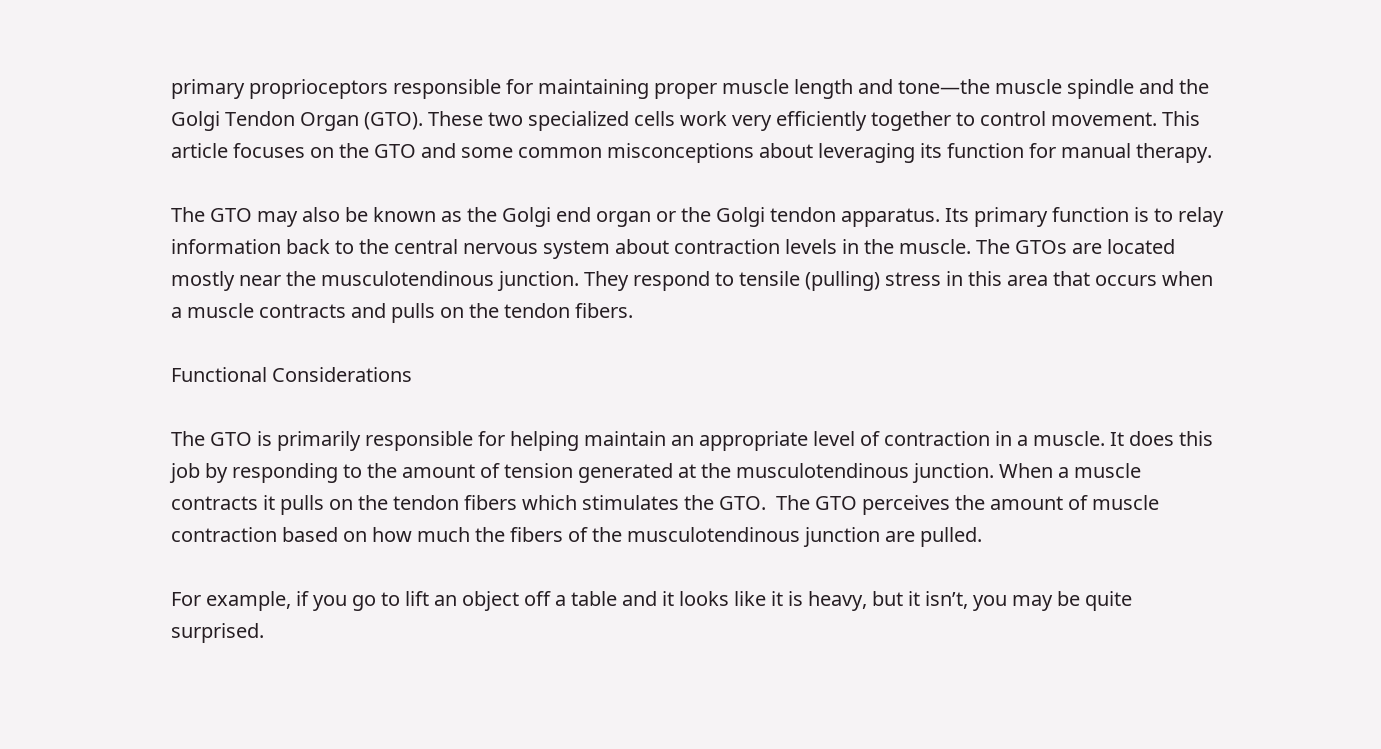primary proprioceptors responsible for maintaining proper muscle length and tone—the muscle spindle and the Golgi Tendon Organ (GTO). These two specialized cells work very efficiently together to control movement. This article focuses on the GTO and some common misconceptions about leveraging its function for manual therapy.

The GTO may also be known as the Golgi end organ or the Golgi tendon apparatus. Its primary function is to relay information back to the central nervous system about contraction levels in the muscle. The GTOs are located mostly near the musculotendinous junction. They respond to tensile (pulling) stress in this area that occurs when a muscle contracts and pulls on the tendon fibers.

Functional Considerations

The GTO is primarily responsible for helping maintain an appropriate level of contraction in a muscle. It does this job by responding to the amount of tension generated at the musculotendinous junction. When a muscle contracts it pulls on the tendon fibers which stimulates the GTO.  The GTO perceives the amount of muscle contraction based on how much the fibers of the musculotendinous junction are pulled.

For example, if you go to lift an object off a table and it looks like it is heavy, but it isn’t, you may be quite surprised.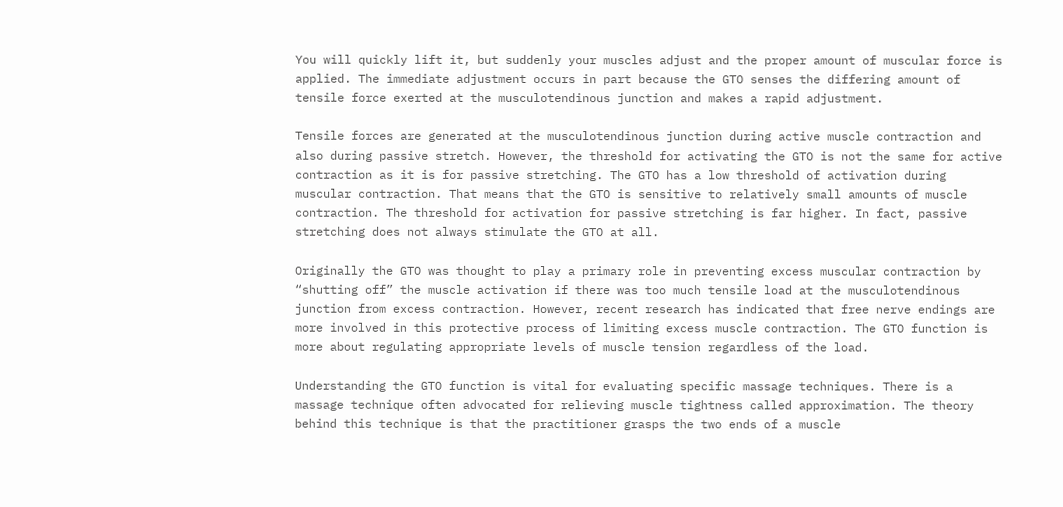You will quickly lift it, but suddenly your muscles adjust and the proper amount of muscular force is applied. The immediate adjustment occurs in part because the GTO senses the differing amount of tensile force exerted at the musculotendinous junction and makes a rapid adjustment.

Tensile forces are generated at the musculotendinous junction during active muscle contraction and also during passive stretch. However, the threshold for activating the GTO is not the same for active contraction as it is for passive stretching. The GTO has a low threshold of activation during muscular contraction. That means that the GTO is sensitive to relatively small amounts of muscle contraction. The threshold for activation for passive stretching is far higher. In fact, passive stretching does not always stimulate the GTO at all.

Originally the GTO was thought to play a primary role in preventing excess muscular contraction by “shutting off” the muscle activation if there was too much tensile load at the musculotendinous junction from excess contraction. However, recent research has indicated that free nerve endings are more involved in this protective process of limiting excess muscle contraction. The GTO function is more about regulating appropriate levels of muscle tension regardless of the load.

Understanding the GTO function is vital for evaluating specific massage techniques. There is a massage technique often advocated for relieving muscle tightness called approximation. The theory behind this technique is that the practitioner grasps the two ends of a muscle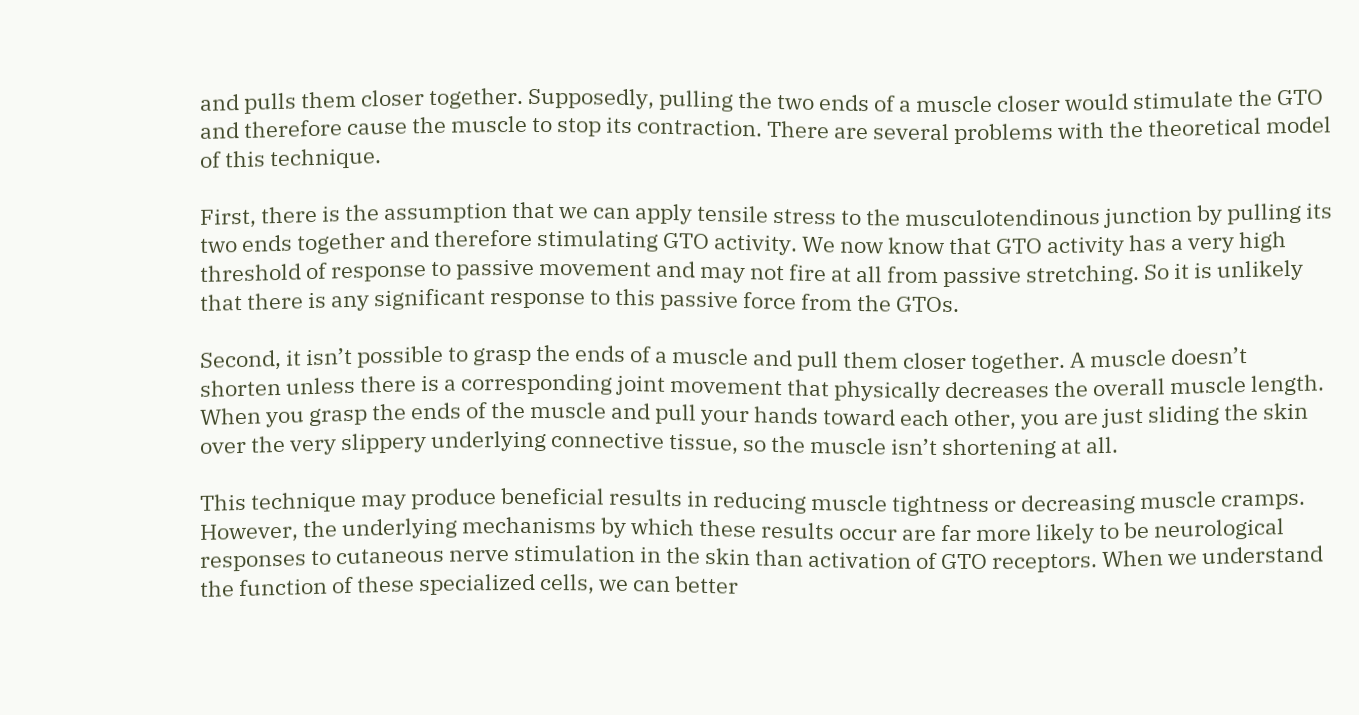and pulls them closer together. Supposedly, pulling the two ends of a muscle closer would stimulate the GTO and therefore cause the muscle to stop its contraction. There are several problems with the theoretical model of this technique.

First, there is the assumption that we can apply tensile stress to the musculotendinous junction by pulling its two ends together and therefore stimulating GTO activity. We now know that GTO activity has a very high threshold of response to passive movement and may not fire at all from passive stretching. So it is unlikely that there is any significant response to this passive force from the GTOs.

Second, it isn’t possible to grasp the ends of a muscle and pull them closer together. A muscle doesn’t shorten unless there is a corresponding joint movement that physically decreases the overall muscle length. When you grasp the ends of the muscle and pull your hands toward each other, you are just sliding the skin over the very slippery underlying connective tissue, so the muscle isn’t shortening at all.

This technique may produce beneficial results in reducing muscle tightness or decreasing muscle cramps. However, the underlying mechanisms by which these results occur are far more likely to be neurological responses to cutaneous nerve stimulation in the skin than activation of GTO receptors. When we understand the function of these specialized cells, we can better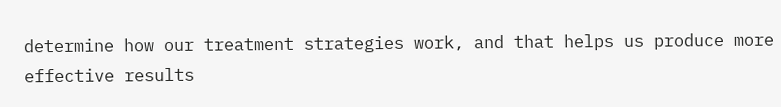determine how our treatment strategies work, and that helps us produce more effective results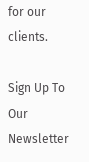for our clients.

Sign Up To Our Newsletter